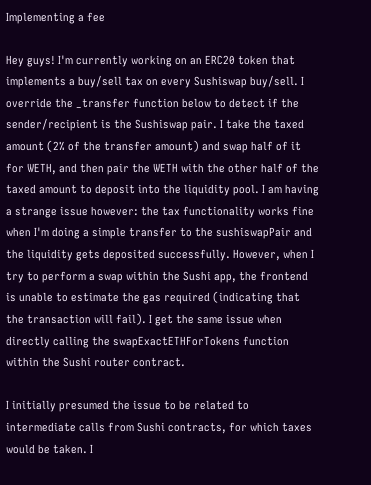Implementing a fee

Hey guys! I'm currently working on an ERC20 token that implements a buy/sell tax on every Sushiswap buy/sell. I override the _transfer function below to detect if the sender/recipient is the Sushiswap pair. I take the taxed amount (2% of the transfer amount) and swap half of it for WETH, and then pair the WETH with the other half of the taxed amount to deposit into the liquidity pool. I am having a strange issue however: the tax functionality works fine when I'm doing a simple transfer to the sushiswapPair and the liquidity gets deposited successfully. However, when I try to perform a swap within the Sushi app, the frontend is unable to estimate the gas required (indicating that the transaction will fail). I get the same issue when directly calling the swapExactETHForTokens function within the Sushi router contract.

I initially presumed the issue to be related to intermediate calls from Sushi contracts, for which taxes would be taken. I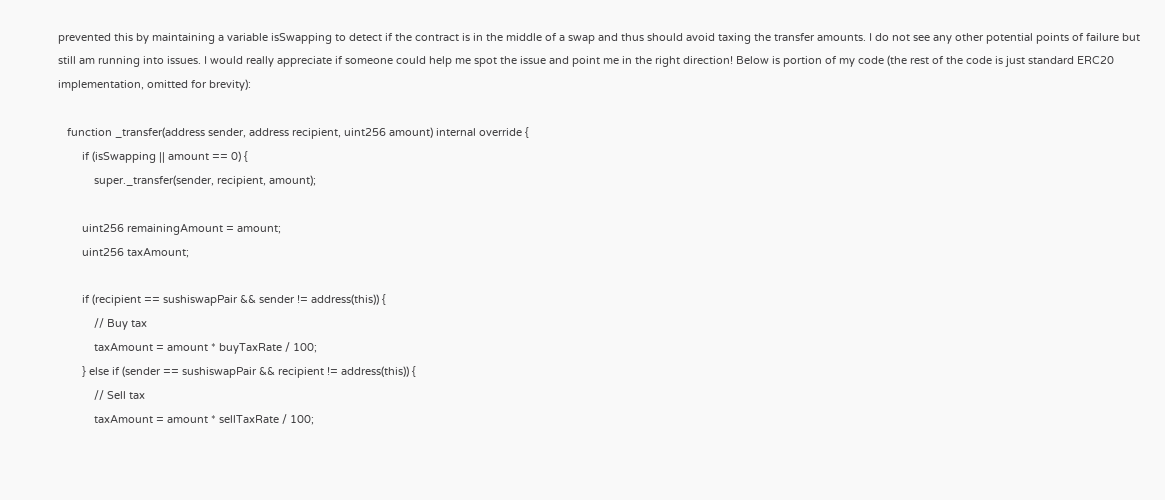prevented this by maintaining a variable isSwapping to detect if the contract is in the middle of a swap and thus should avoid taxing the transfer amounts. I do not see any other potential points of failure but still am running into issues. I would really appreciate if someone could help me spot the issue and point me in the right direction! Below is portion of my code (the rest of the code is just standard ERC20 implementation, omitted for brevity):

   function _transfer(address sender, address recipient, uint256 amount) internal override {
        if (isSwapping || amount == 0) {
            super._transfer(sender, recipient, amount);

        uint256 remainingAmount = amount;
        uint256 taxAmount;

        if (recipient == sushiswapPair && sender != address(this)) {
            // Buy tax
            taxAmount = amount * buyTaxRate / 100;
        } else if (sender == sushiswapPair && recipient != address(this)) {
            // Sell tax
            taxAmount = amount * sellTaxRate / 100;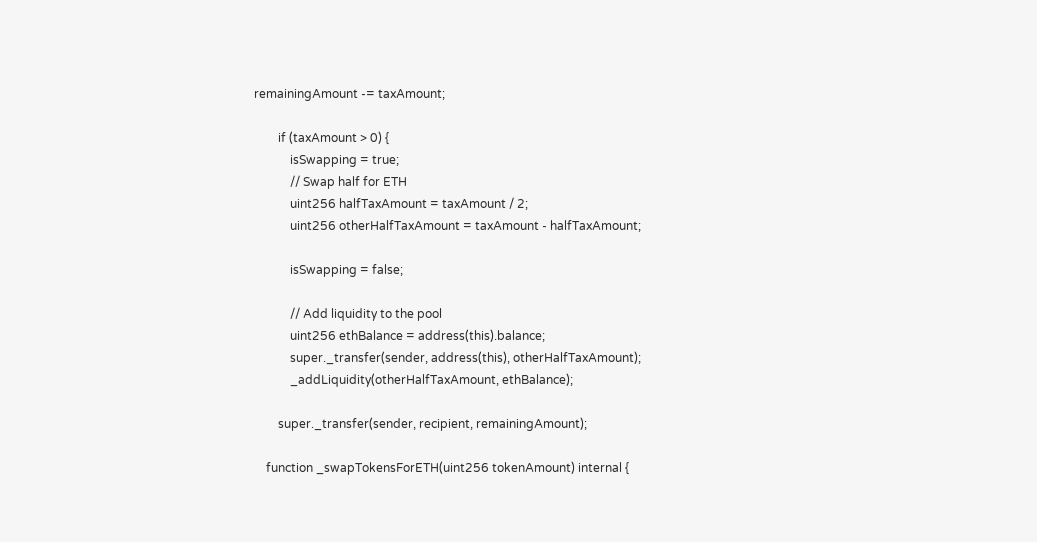remainingAmount -= taxAmount;

        if (taxAmount > 0) {
            isSwapping = true;
            // Swap half for ETH
            uint256 halfTaxAmount = taxAmount / 2;
            uint256 otherHalfTaxAmount = taxAmount - halfTaxAmount;

            isSwapping = false;

            // Add liquidity to the pool
            uint256 ethBalance = address(this).balance;
            super._transfer(sender, address(this), otherHalfTaxAmount);
            _addLiquidity(otherHalfTaxAmount, ethBalance);

        super._transfer(sender, recipient, remainingAmount);

    function _swapTokensForETH(uint256 tokenAmount) internal {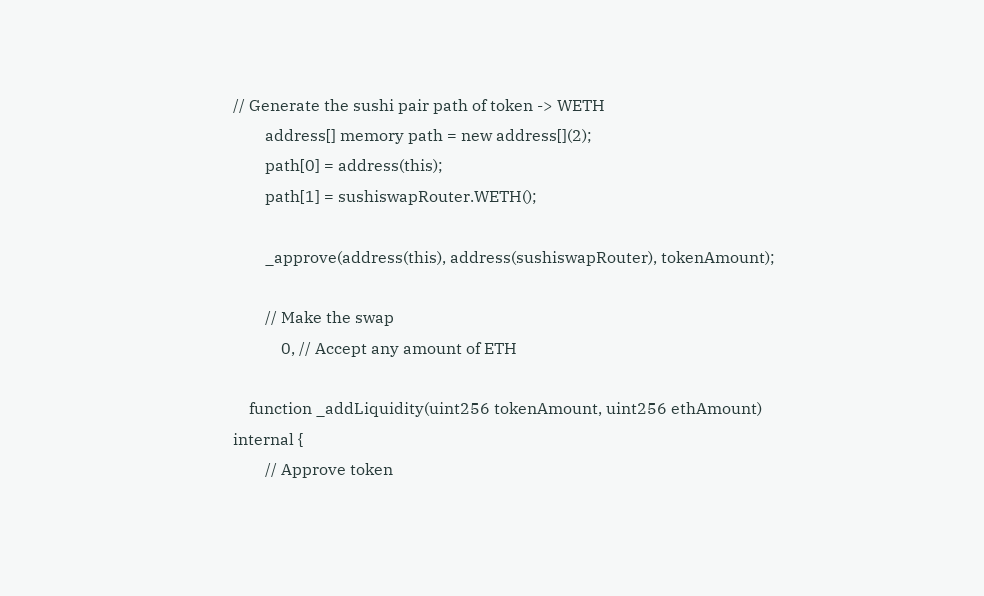// Generate the sushi pair path of token -> WETH
        address[] memory path = new address[](2);
        path[0] = address(this);
        path[1] = sushiswapRouter.WETH();

        _approve(address(this), address(sushiswapRouter), tokenAmount);

        // Make the swap
            0, // Accept any amount of ETH

    function _addLiquidity(uint256 tokenAmount, uint256 ethAmount) internal {
        // Approve token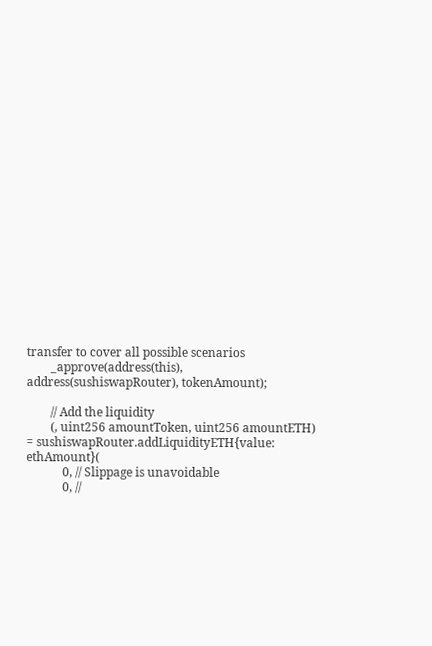transfer to cover all possible scenarios
        _approve(address(this), address(sushiswapRouter), tokenAmount);

        // Add the liquidity
        (, uint256 amountToken, uint256 amountETH) = sushiswapRouter.addLiquidityETH{value: ethAmount}(
            0, // Slippage is unavoidable
            0, //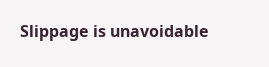Slippage is unavoidable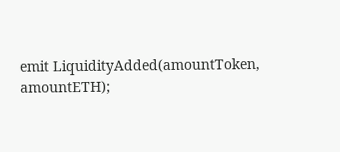emit LiquidityAdded(amountToken, amountETH);